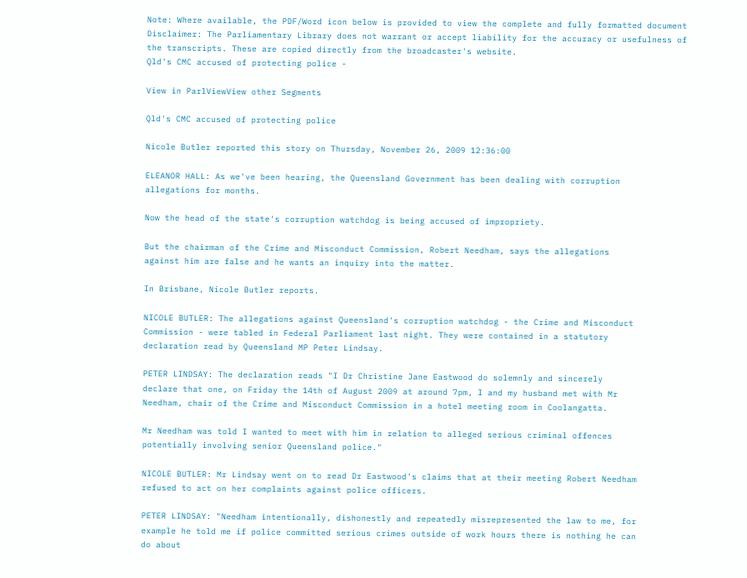Note: Where available, the PDF/Word icon below is provided to view the complete and fully formatted document
Disclaimer: The Parliamentary Library does not warrant or accept liability for the accuracy or usefulness of the transcripts. These are copied directly from the broadcaster's website.
Qld's CMC accused of protecting police -

View in ParlViewView other Segments

Qld's CMC accused of protecting police

Nicole Butler reported this story on Thursday, November 26, 2009 12:36:00

ELEANOR HALL: As we've been hearing, the Queensland Government has been dealing with corruption
allegations for months.

Now the head of the state's corruption watchdog is being accused of impropriety.

But the chairman of the Crime and Misconduct Commission, Robert Needham, says the allegations
against him are false and he wants an inquiry into the matter.

In Brisbane, Nicole Butler reports.

NICOLE BUTLER: The allegations against Queensland's corruption watchdog - the Crime and Misconduct
Commission - were tabled in Federal Parliament last night. They were contained in a statutory
declaration read by Queensland MP Peter Lindsay.

PETER LINDSAY: The declaration reads "I Dr Christine Jane Eastwood do solemnly and sincerely
declare that one, on Friday the 14th of August 2009 at around 7pm, I and my husband met with Mr
Needham, chair of the Crime and Misconduct Commission in a hotel meeting room in Coolangatta.

Mr Needham was told I wanted to meet with him in relation to alleged serious criminal offences
potentially involving senior Queensland police."

NICOLE BUTLER: Mr Lindsay went on to read Dr Eastwood's claims that at their meeting Robert Needham
refused to act on her complaints against police officers.

PETER LINDSAY: "Needham intentionally, dishonestly and repeatedly misrepresented the law to me, for
example he told me if police committed serious crimes outside of work hours there is nothing he can
do about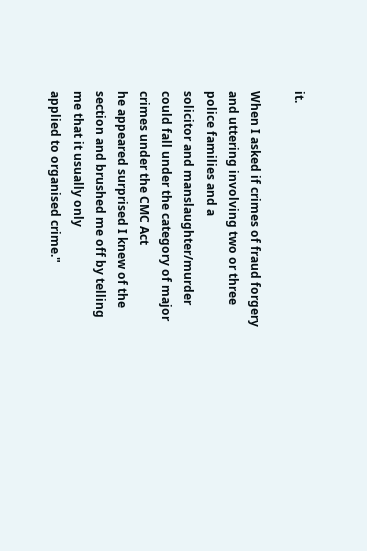it.

When I asked if crimes of fraud forgery and uttering involving two or three police families and a
solicitor and manslaughter/murder could fall under the category of major crimes under the CMC Act
he appeared surprised I knew of the section and brushed me off by telling me that it usually only
applied to organised crime."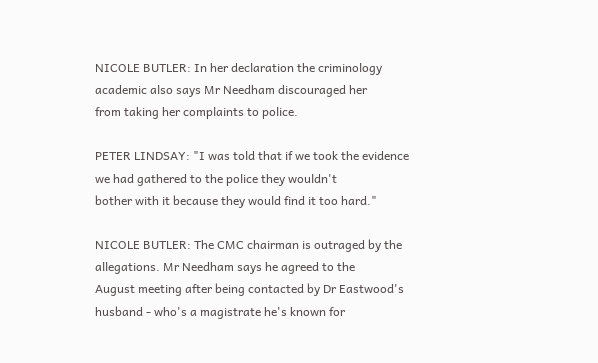NICOLE BUTLER: In her declaration the criminology academic also says Mr Needham discouraged her
from taking her complaints to police.

PETER LINDSAY: "I was told that if we took the evidence we had gathered to the police they wouldn't
bother with it because they would find it too hard."

NICOLE BUTLER: The CMC chairman is outraged by the allegations. Mr Needham says he agreed to the
August meeting after being contacted by Dr Eastwood's husband - who's a magistrate he's known for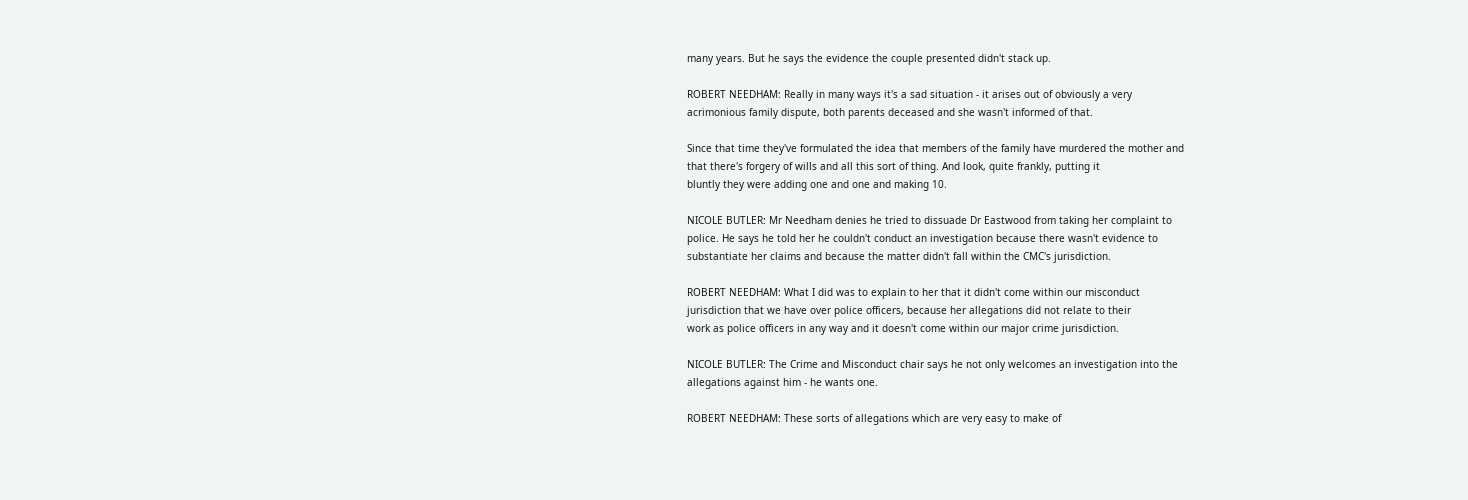many years. But he says the evidence the couple presented didn't stack up.

ROBERT NEEDHAM: Really in many ways it's a sad situation - it arises out of obviously a very
acrimonious family dispute, both parents deceased and she wasn't informed of that.

Since that time they've formulated the idea that members of the family have murdered the mother and
that there's forgery of wills and all this sort of thing. And look, quite frankly, putting it
bluntly they were adding one and one and making 10.

NICOLE BUTLER: Mr Needham denies he tried to dissuade Dr Eastwood from taking her complaint to
police. He says he told her he couldn't conduct an investigation because there wasn't evidence to
substantiate her claims and because the matter didn't fall within the CMC's jurisdiction.

ROBERT NEEDHAM: What I did was to explain to her that it didn't come within our misconduct
jurisdiction that we have over police officers, because her allegations did not relate to their
work as police officers in any way and it doesn't come within our major crime jurisdiction.

NICOLE BUTLER: The Crime and Misconduct chair says he not only welcomes an investigation into the
allegations against him - he wants one.

ROBERT NEEDHAM: These sorts of allegations which are very easy to make of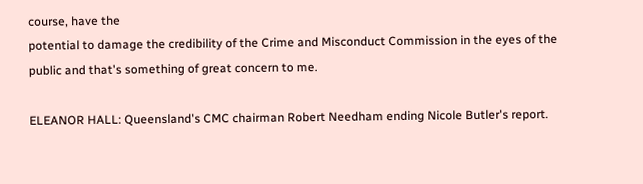course, have the
potential to damage the credibility of the Crime and Misconduct Commission in the eyes of the
public and that's something of great concern to me.

ELEANOR HALL: Queensland's CMC chairman Robert Needham ending Nicole Butler's report.